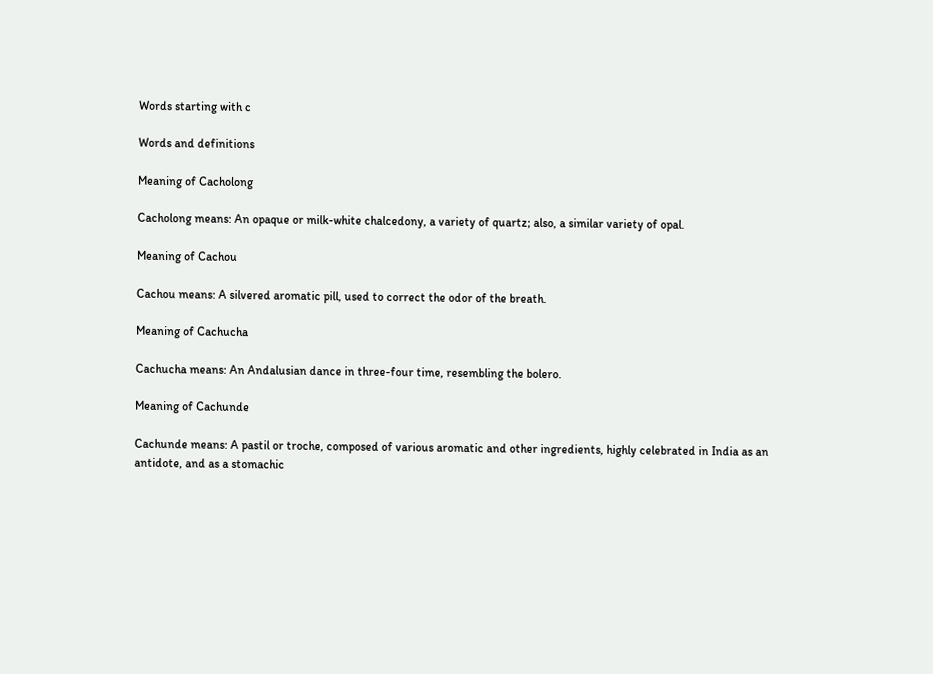Words starting with c

Words and definitions

Meaning of Cacholong

Cacholong means: An opaque or milk-white chalcedony, a variety of quartz; also, a similar variety of opal.

Meaning of Cachou

Cachou means: A silvered aromatic pill, used to correct the odor of the breath.

Meaning of Cachucha

Cachucha means: An Andalusian dance in three-four time, resembling the bolero.

Meaning of Cachunde

Cachunde means: A pastil or troche, composed of various aromatic and other ingredients, highly celebrated in India as an antidote, and as a stomachic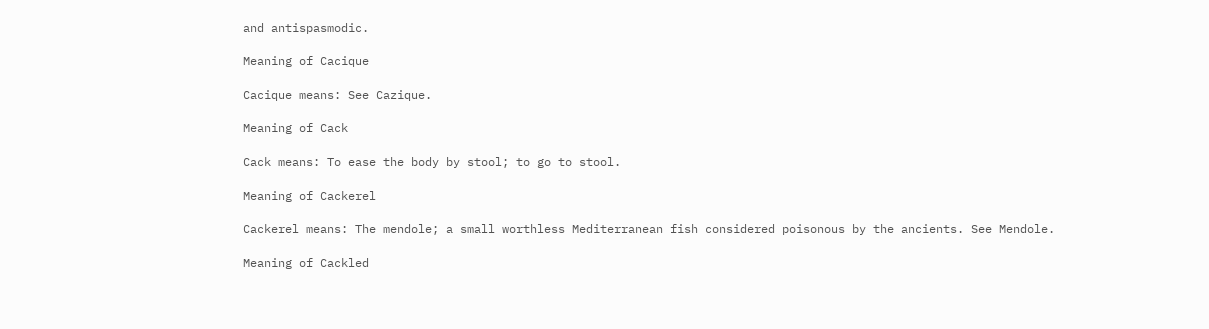and antispasmodic.

Meaning of Cacique

Cacique means: See Cazique.

Meaning of Cack

Cack means: To ease the body by stool; to go to stool.

Meaning of Cackerel

Cackerel means: The mendole; a small worthless Mediterranean fish considered poisonous by the ancients. See Mendole.

Meaning of Cackled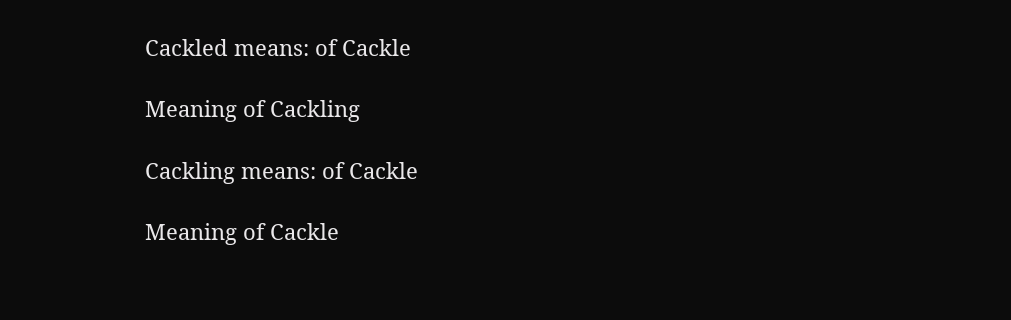Cackled means: of Cackle

Meaning of Cackling

Cackling means: of Cackle

Meaning of Cackle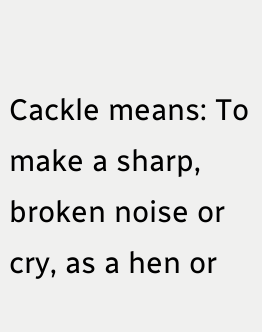Cackle means: To make a sharp, broken noise or cry, as a hen or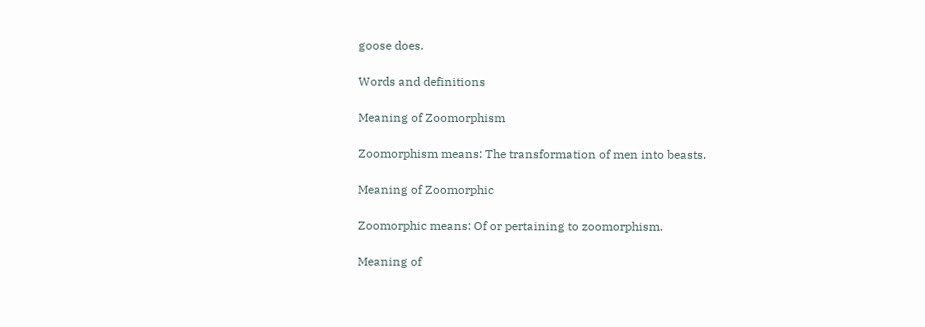goose does.

Words and definitions

Meaning of Zoomorphism

Zoomorphism means: The transformation of men into beasts.

Meaning of Zoomorphic

Zoomorphic means: Of or pertaining to zoomorphism.

Meaning of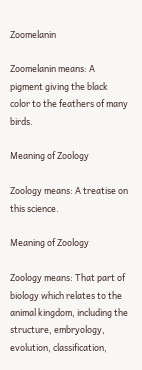Zoomelanin

Zoomelanin means: A pigment giving the black color to the feathers of many birds.

Meaning of Zoology

Zoology means: A treatise on this science.

Meaning of Zoology

Zoology means: That part of biology which relates to the animal kingdom, including the structure, embryology, evolution, classification,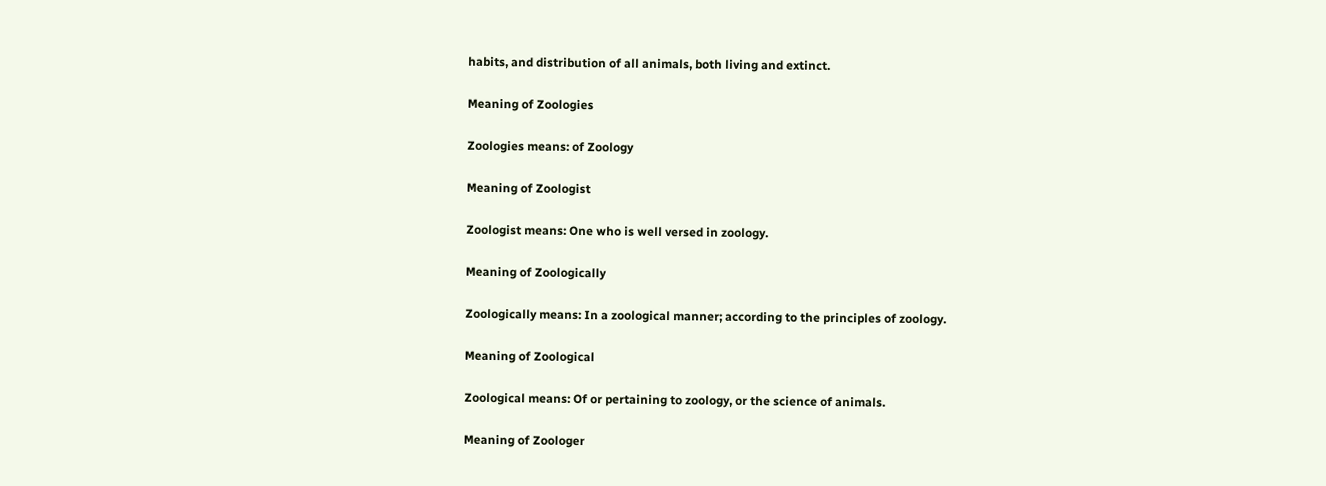habits, and distribution of all animals, both living and extinct.

Meaning of Zoologies

Zoologies means: of Zoology

Meaning of Zoologist

Zoologist means: One who is well versed in zoology.

Meaning of Zoologically

Zoologically means: In a zoological manner; according to the principles of zoology.

Meaning of Zoological

Zoological means: Of or pertaining to zoology, or the science of animals.

Meaning of Zoologer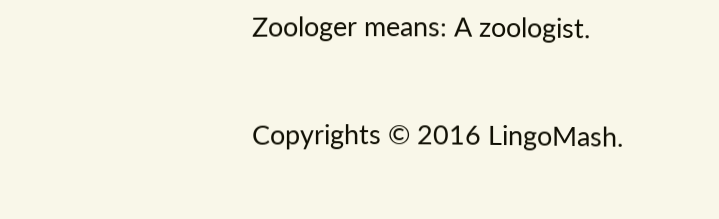Zoologer means: A zoologist.

Copyrights © 2016 LingoMash.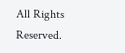All Rights Reserved.